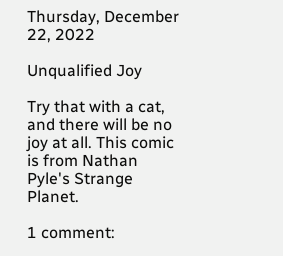Thursday, December 22, 2022

Unqualified Joy

Try that with a cat, and there will be no joy at all. This comic is from Nathan Pyle's Strange Planet.

1 comment: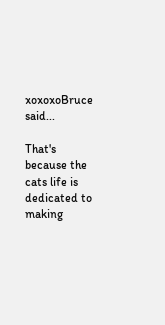xoxoxoBruce said...

That's because the cats life is dedicated to making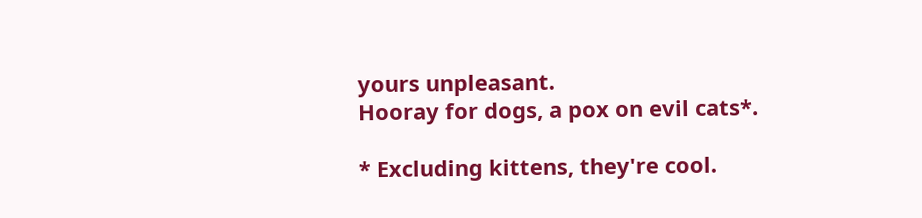yours unpleasant.
Hooray for dogs, a pox on evil cats*.

* Excluding kittens, they're cool.